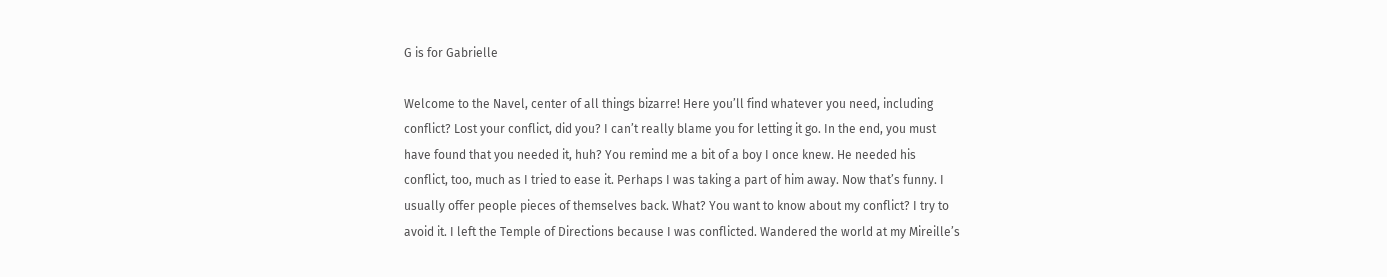G is for Gabrielle

Welcome to the Navel, center of all things bizarre! Here you’ll find whatever you need, including conflict? Lost your conflict, did you? I can’t really blame you for letting it go. In the end, you must have found that you needed it, huh? You remind me a bit of a boy I once knew. He needed his conflict, too, much as I tried to ease it. Perhaps I was taking a part of him away. Now that’s funny. I usually offer people pieces of themselves back. What? You want to know about my conflict? I try to avoid it. I left the Temple of Directions because I was conflicted. Wandered the world at my Mireille’s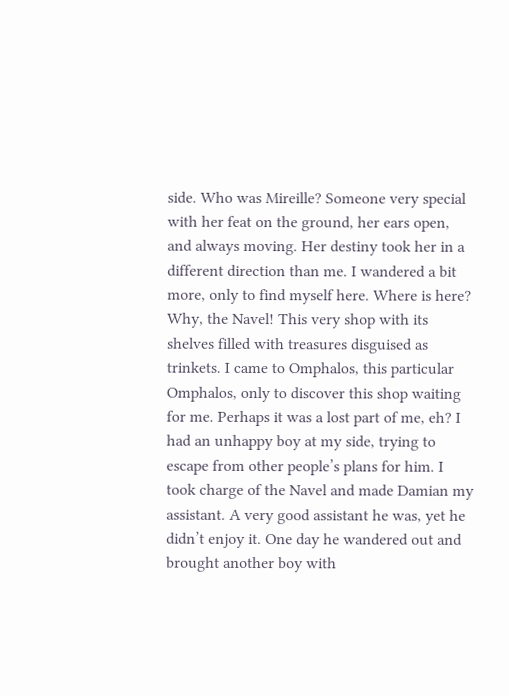side. Who was Mireille? Someone very special with her feat on the ground, her ears open, and always moving. Her destiny took her in a different direction than me. I wandered a bit more, only to find myself here. Where is here? Why, the Navel! This very shop with its shelves filled with treasures disguised as trinkets. I came to Omphalos, this particular Omphalos, only to discover this shop waiting for me. Perhaps it was a lost part of me, eh? I had an unhappy boy at my side, trying to escape from other people’s plans for him. I took charge of the Navel and made Damian my assistant. A very good assistant he was, yet he didn’t enjoy it. One day he wandered out and brought another boy with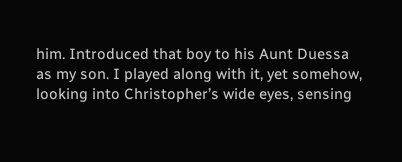him. Introduced that boy to his Aunt Duessa as my son. I played along with it, yet somehow, looking into Christopher’s wide eyes, sensing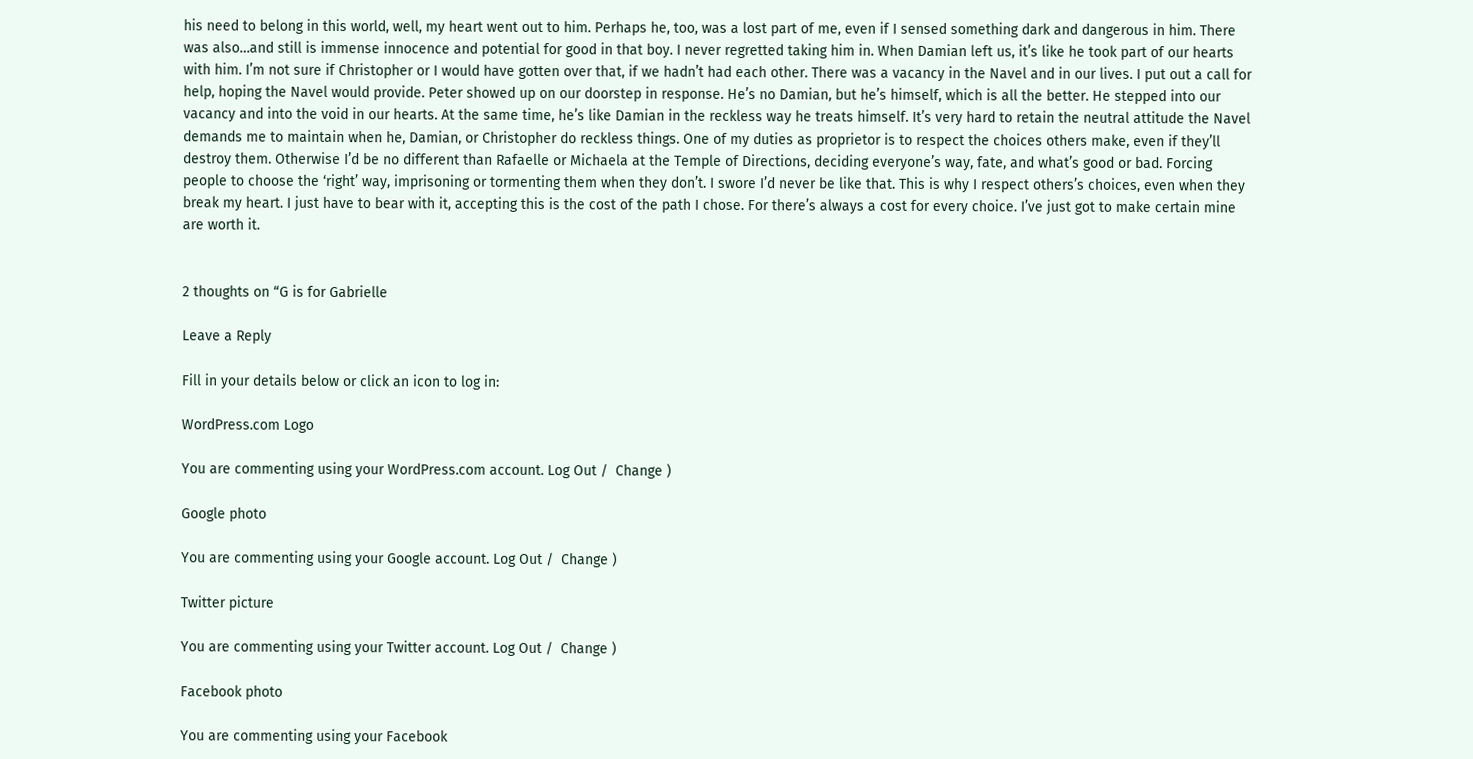his need to belong in this world, well, my heart went out to him. Perhaps he, too, was a lost part of me, even if I sensed something dark and dangerous in him. There was also…and still is immense innocence and potential for good in that boy. I never regretted taking him in. When Damian left us, it’s like he took part of our hearts with him. I’m not sure if Christopher or I would have gotten over that, if we hadn’t had each other. There was a vacancy in the Navel and in our lives. I put out a call for help, hoping the Navel would provide. Peter showed up on our doorstep in response. He’s no Damian, but he’s himself, which is all the better. He stepped into our vacancy and into the void in our hearts. At the same time, he’s like Damian in the reckless way he treats himself. It’s very hard to retain the neutral attitude the Navel demands me to maintain when he, Damian, or Christopher do reckless things. One of my duties as proprietor is to respect the choices others make, even if they’ll destroy them. Otherwise I’d be no different than Rafaelle or Michaela at the Temple of Directions, deciding everyone’s way, fate, and what’s good or bad. Forcing people to choose the ‘right’ way, imprisoning or tormenting them when they don’t. I swore I’d never be like that. This is why I respect others’s choices, even when they break my heart. I just have to bear with it, accepting this is the cost of the path I chose. For there’s always a cost for every choice. I’ve just got to make certain mine are worth it.


2 thoughts on “G is for Gabrielle

Leave a Reply

Fill in your details below or click an icon to log in:

WordPress.com Logo

You are commenting using your WordPress.com account. Log Out /  Change )

Google photo

You are commenting using your Google account. Log Out /  Change )

Twitter picture

You are commenting using your Twitter account. Log Out /  Change )

Facebook photo

You are commenting using your Facebook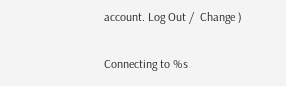account. Log Out /  Change )

Connecting to %s